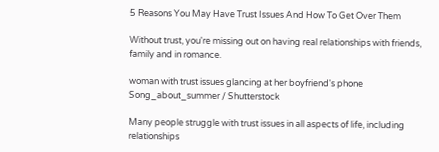5 Reasons You May Have Trust Issues And How To Get Over Them

Without trust, you're missing out on having real relationships with friends, family and in romance.

woman with trust issues glancing at her boyfriend's phone Song_about_summer / Shutterstock

Many people struggle with trust issues in all aspects of life, including relationships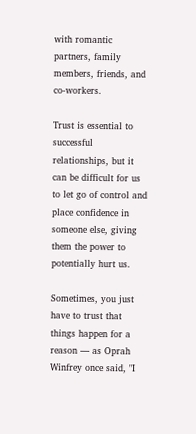with romantic partners, family members, friends, and co-workers.

Trust is essential to successful relationships, but it can be difficult for us to let go of control and place confidence in someone else, giving them the power to potentially hurt us.

Sometimes, you just have to trust that things happen for a reason — as Oprah Winfrey once said, "I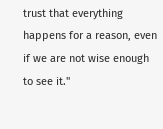trust that everything happens for a reason, even if we are not wise enough to see it."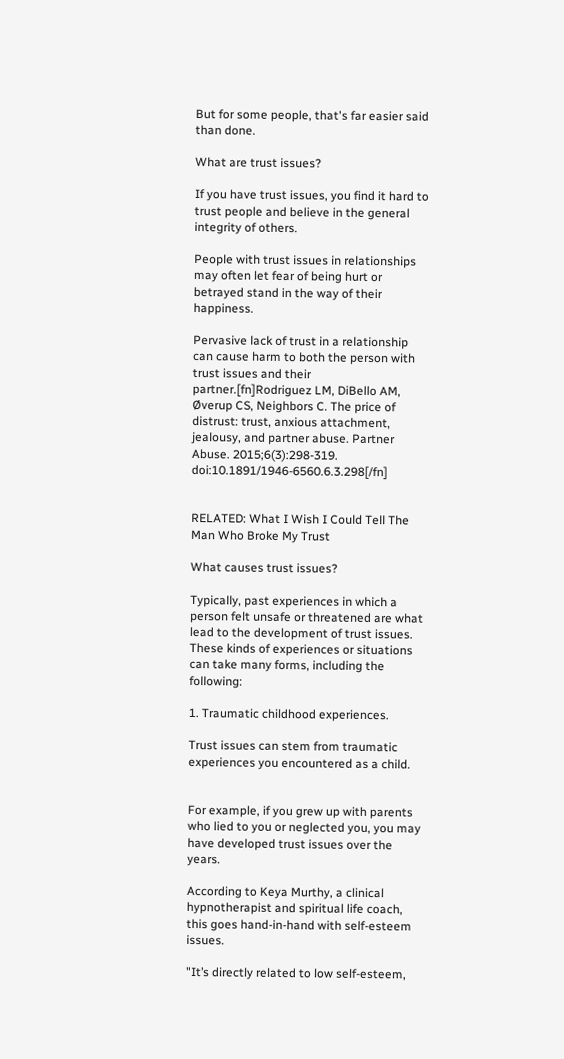But for some people, that's far easier said than done.

What are trust issues?

If you have trust issues, you find it hard to trust people and believe in the general integrity of others.

People with trust issues in relationships may often let fear of being hurt or betrayed stand in the way of their happiness.

Pervasive lack of trust in a relationship can cause harm to both the person with trust issues and their partner.[fn]Rodriguez LM, DiBello AM, Øverup CS, Neighbors C. The price of distrust: trust, anxious attachment, jealousy, and partner abuse. Partner Abuse. 2015;6(3):298-319. doi:10.1891/1946-6560.6.3.298[/fn]


RELATED: What I Wish I Could Tell The Man Who Broke My Trust

What causes trust issues?

Typically, past experiences in which a person felt unsafe or threatened are what lead to the development of trust issues. These kinds of experiences or situations can take many forms, including the following:

1. Traumatic childhood experiences.

Trust issues can stem from traumatic experiences you encountered as a child.


For example, if you grew up with parents who lied to you or neglected you, you may have developed trust issues over the years.

According to Keya Murthy, a clinical hypnotherapist and spiritual life coach, this goes hand-in-hand with self-esteem issues.

"It’s directly related to low self-esteem,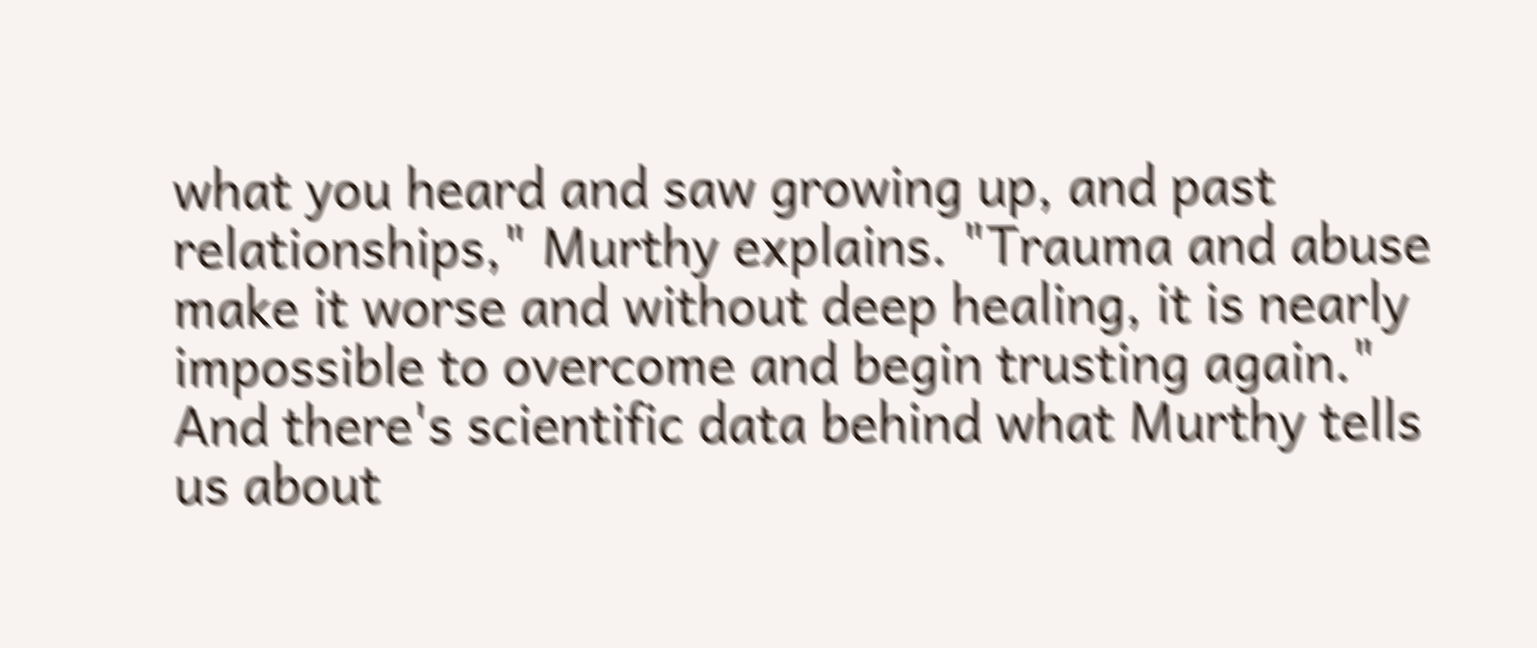what you heard and saw growing up, and past relationships," Murthy explains. "Trauma and abuse make it worse and without deep healing, it is nearly impossible to overcome and begin trusting again." And there's scientific data behind what Murthy tells us about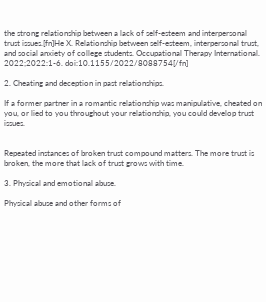the strong relationship between a lack of self-esteem and interpersonal trust issues.[fn]He X. Relationship between self-esteem, interpersonal trust, and social anxiety of college students. Occupational Therapy International. 2022;2022:1-6. doi:10.1155/2022/8088754[/fn]

2. Cheating and deception in past relationships.

If a former partner in a romantic relationship was manipulative, cheated on you, or lied to you throughout your relationship, you could develop trust issues.


Repeated instances of broken trust compound matters. The more trust is broken, the more that lack of trust grows with time.

3. Physical and emotional abuse.

Physical abuse and other forms of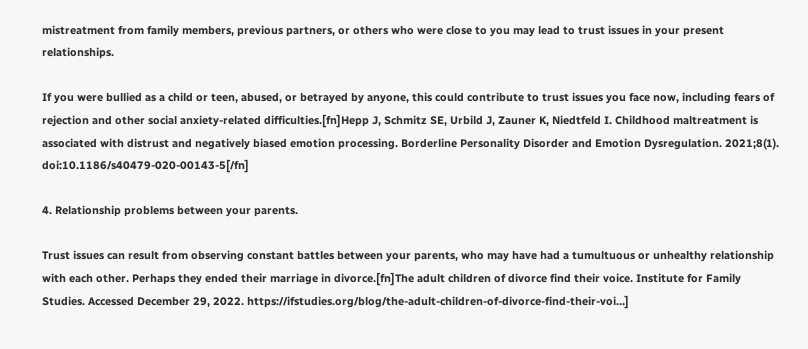mistreatment from family members, previous partners, or others who were close to you may lead to trust issues in your present relationships.

If you were bullied as a child or teen, abused, or betrayed by anyone, this could contribute to trust issues you face now, including fears of rejection and other social anxiety-related difficulties.[fn]Hepp J, Schmitz SE, Urbild J, Zauner K, Niedtfeld I. Childhood maltreatment is associated with distrust and negatively biased emotion processing. Borderline Personality Disorder and Emotion Dysregulation. 2021;8(1). doi:10.1186/s40479-020-00143-5[/fn]

4. Relationship problems between your parents.

Trust issues can result from observing constant battles between your parents, who may have had a tumultuous or unhealthy relationship with each other. Perhaps they ended their marriage in divorce.[fn]The adult children of divorce find their voice. Institute for Family Studies. Accessed December 29, 2022. https://ifstudies.org/blog/the-adult-children-of-divorce-find-their-voi…]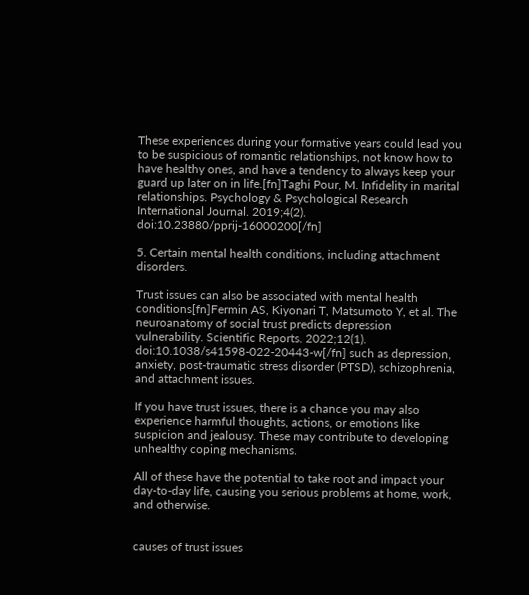These experiences during your formative years could lead you to be suspicious of romantic relationships, not know how to have healthy ones, and have a tendency to always keep your guard up later on in life.[fn]Taghi Pour, M. Infidelity in marital relationships. Psychology & Psychological Research International Journal. 2019;4(2). doi:10.23880/pprij-16000200[/fn]

5. Certain mental health conditions, including attachment disorders.

Trust issues can also be associated with mental health conditions[fn]Fermin AS, Kiyonari T, Matsumoto Y, et al. The neuroanatomy of social trust predicts depression vulnerability. Scientific Reports. 2022;12(1). doi:10.1038/s41598-022-20443-w[/fn] such as depression, anxiety, post-traumatic stress disorder (PTSD), schizophrenia, and attachment issues.

If you have trust issues, there is a chance you may also experience harmful thoughts, actions, or emotions like suspicion and jealousy. These may contribute to developing unhealthy coping mechanisms.

All of these have the potential to take root and impact your day-to-day life, causing you serious problems at home, work, and otherwise.


causes of trust issues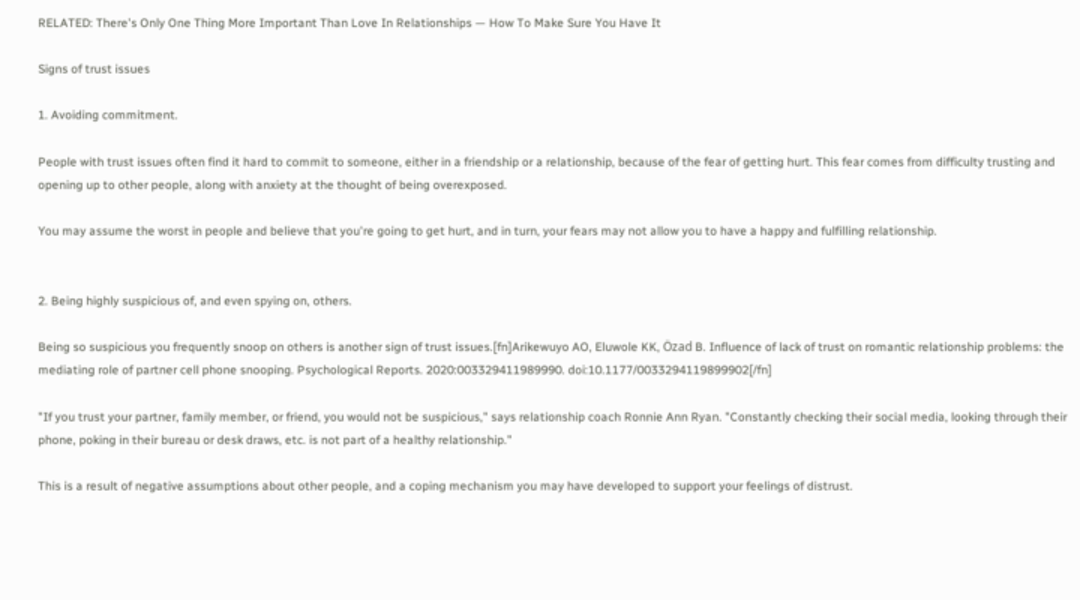RELATED: There's Only One Thing More Important Than Love In Relationships — How To Make Sure You Have It

Signs of trust issues

1. Avoiding commitment.

People with trust issues often find it hard to commit to someone, either in a friendship or a relationship, because of the fear of getting hurt. This fear comes from difficulty trusting and opening up to other people, along with anxiety at the thought of being overexposed.

You may assume the worst in people and believe that you're going to get hurt, and in turn, your fears may not allow you to have a happy and fulfilling relationship.


2. Being highly suspicious of, and even spying on, others.

Being so suspicious you frequently snoop on others is another sign of trust issues.[fn]Arikewuyo AO, Eluwole KK, Özad B. Influence of lack of trust on romantic relationship problems: the mediating role of partner cell phone snooping. Psychological Reports. 2020:003329411989990. doi:10.1177/0033294119899902[/fn]

"If you trust your partner, family member, or friend, you would not be suspicious," says relationship coach Ronnie Ann Ryan. "Constantly checking their social media, looking through their phone, poking in their bureau or desk draws, etc. is not part of a healthy relationship."

This is a result of negative assumptions about other people, and a coping mechanism you may have developed to support your feelings of distrust.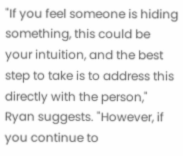"If you feel someone is hiding something, this could be your intuition, and the best step to take is to address this directly with the person," Ryan suggests. "However, if you continue to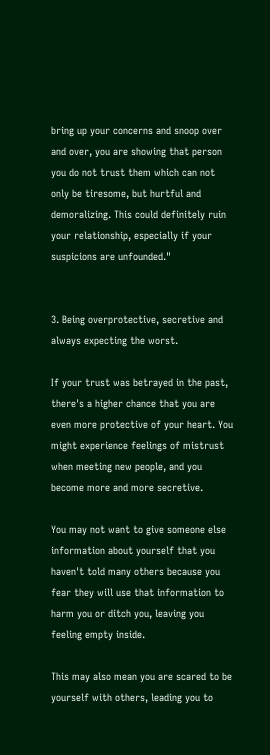bring up your concerns and snoop over and over, you are showing that person you do not trust them which can not only be tiresome, but hurtful and demoralizing. This could definitely ruin your relationship, especially if your suspicions are unfounded."


3. Being overprotective, secretive and always expecting the worst.

If your trust was betrayed in the past, there's a higher chance that you are even more protective of your heart. You might experience feelings of mistrust when meeting new people, and you become more and more secretive.

You may not want to give someone else information about yourself that you haven't told many others because you fear they will use that information to harm you or ditch you, leaving you feeling empty inside.

This may also mean you are scared to be yourself with others, leading you to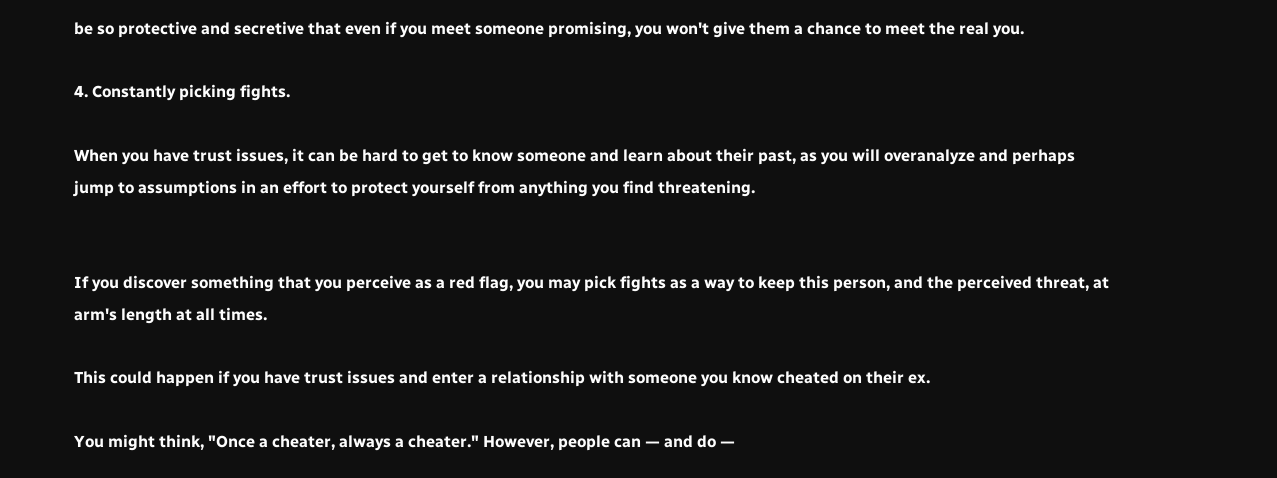be so protective and secretive that even if you meet someone promising, you won't give them a chance to meet the real you.

4. Constantly picking fights.

When you have trust issues, it can be hard to get to know someone and learn about their past, as you will overanalyze and perhaps jump to assumptions in an effort to protect yourself from anything you find threatening.


If you discover something that you perceive as a red flag, you may pick fights as a way to keep this person, and the perceived threat, at arm's length at all times.

This could happen if you have trust issues and enter a relationship with someone you know cheated on their ex.

You might think, "Once a cheater, always a cheater." However, people can — and do —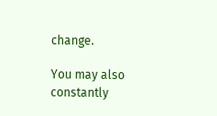change.

You may also constantly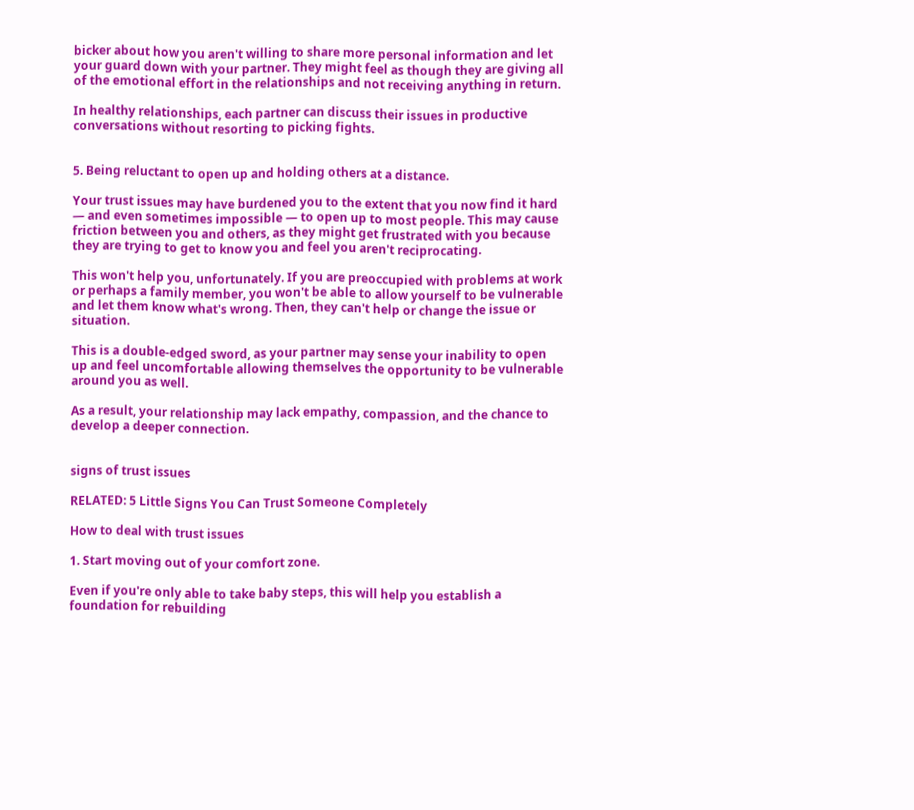bicker about how you aren't willing to share more personal information and let your guard down with your partner. They might feel as though they are giving all of the emotional effort in the relationships and not receiving anything in return.

In healthy relationships, each partner can discuss their issues in productive conversations without resorting to picking fights.


5. Being reluctant to open up and holding others at a distance.

Your trust issues may have burdened you to the extent that you now find it hard — and even sometimes impossible — to open up to most people. This may cause friction between you and others, as they might get frustrated with you because they are trying to get to know you and feel you aren't reciprocating.

This won't help you, unfortunately. If you are preoccupied with problems at work or perhaps a family member, you won't be able to allow yourself to be vulnerable and let them know what's wrong. Then, they can't help or change the issue or situation.

This is a double-edged sword, as your partner may sense your inability to open up and feel uncomfortable allowing themselves the opportunity to be vulnerable around you as well.

As a result, your relationship may lack empathy, compassion, and the chance to develop a deeper connection.


signs of trust issues

RELATED: 5 Little Signs You Can Trust Someone Completely

How to deal with trust issues

1. Start moving out of your comfort zone.

Even if you're only able to take baby steps, this will help you establish a foundation for rebuilding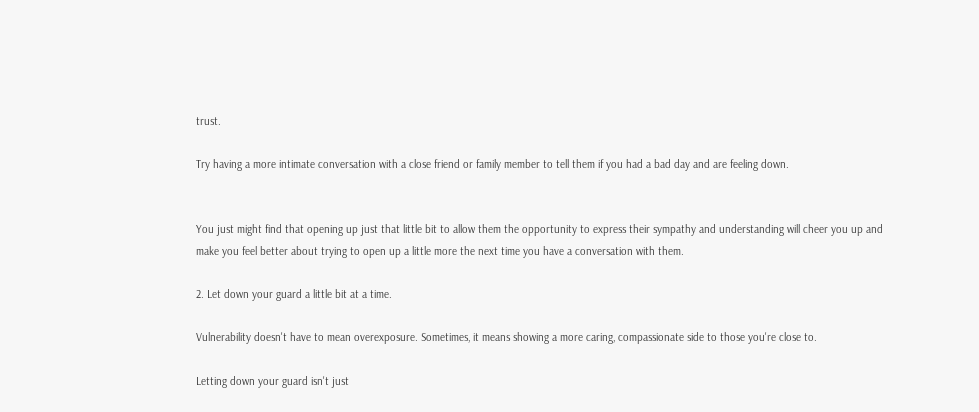trust.

Try having a more intimate conversation with a close friend or family member to tell them if you had a bad day and are feeling down.


You just might find that opening up just that little bit to allow them the opportunity to express their sympathy and understanding will cheer you up and make you feel better about trying to open up a little more the next time you have a conversation with them.

2. Let down your guard a little bit at a time.

Vulnerability doesn't have to mean overexposure. Sometimes, it means showing a more caring, compassionate side to those you're close to.

Letting down your guard isn't just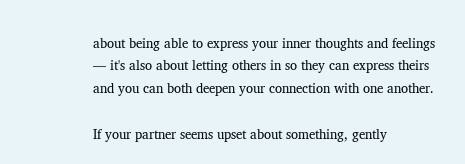about being able to express your inner thoughts and feelings — it's also about letting others in so they can express theirs and you can both deepen your connection with one another.

If your partner seems upset about something, gently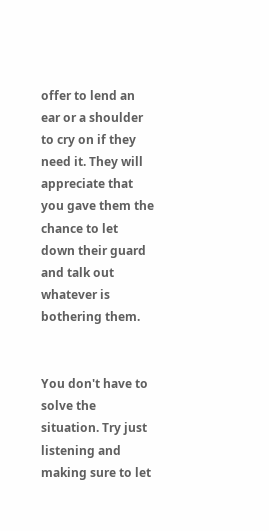offer to lend an ear or a shoulder to cry on if they need it. They will appreciate that you gave them the chance to let down their guard and talk out whatever is bothering them.


You don't have to solve the situation. Try just listening and making sure to let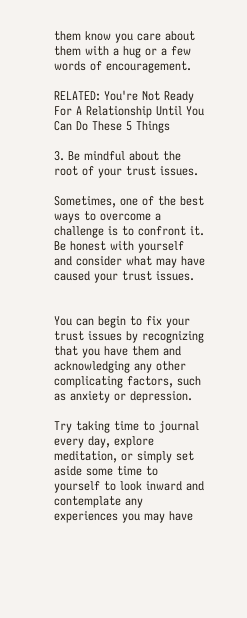them know you care about them with a hug or a few words of encouragement.

RELATED: You're Not Ready For A Relationship Until You Can Do These 5 Things

3. Be mindful about the root of your trust issues.

Sometimes, one of the best ways to overcome a challenge is to confront it. Be honest with yourself and consider what may have caused your trust issues.


You can begin to fix your trust issues by recognizing that you have them and acknowledging any other complicating factors, such as anxiety or depression.

Try taking time to journal every day, explore meditation, or simply set aside some time to yourself to look inward and contemplate any experiences you may have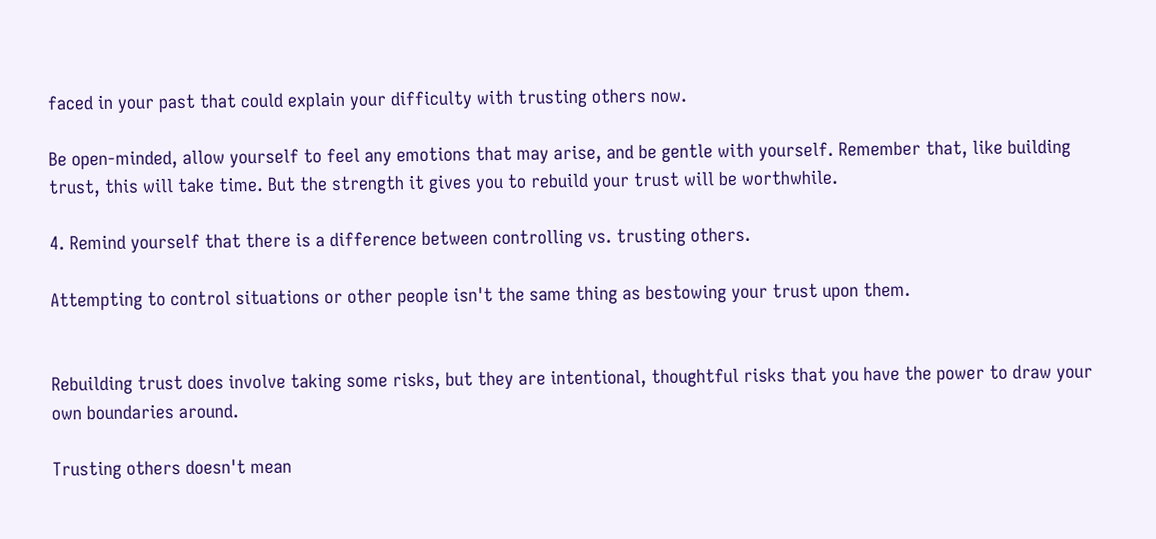faced in your past that could explain your difficulty with trusting others now.

Be open-minded, allow yourself to feel any emotions that may arise, and be gentle with yourself. Remember that, like building trust, this will take time. But the strength it gives you to rebuild your trust will be worthwhile.

4. Remind yourself that there is a difference between controlling vs. trusting others.

Attempting to control situations or other people isn't the same thing as bestowing your trust upon them.


Rebuilding trust does involve taking some risks, but they are intentional, thoughtful risks that you have the power to draw your own boundaries around.

Trusting others doesn't mean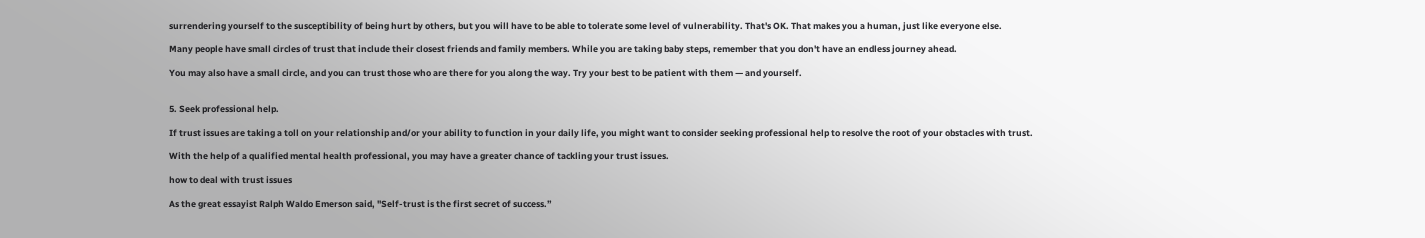surrendering yourself to the susceptibility of being hurt by others, but you will have to be able to tolerate some level of vulnerability. That's OK. That makes you a human, just like everyone else.

Many people have small circles of trust that include their closest friends and family members. While you are taking baby steps, remember that you don't have an endless journey ahead.

You may also have a small circle, and you can trust those who are there for you along the way. Try your best to be patient with them — and yourself.


5. Seek professional help.

If trust issues are taking a toll on your relationship and/or your ability to function in your daily life, you might want to consider seeking professional help to resolve the root of your obstacles with trust.

With the help of a qualified mental health professional, you may have a greater chance of tackling your trust issues.

how to deal with trust issues

As the great essayist Ralph Waldo Emerson said, "Self-trust is the first secret of success.”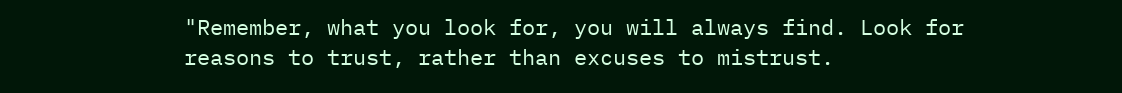"Remember, what you look for, you will always find. Look for reasons to trust, rather than excuses to mistrust.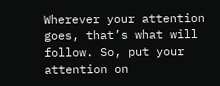Wherever your attention goes, that’s what will follow. So, put your attention on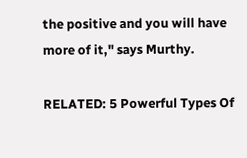the positive and you will have more of it," says Murthy.

RELATED: 5 Powerful Types Of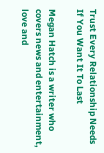Trust Every Relationship Needs If You Want It To Last

Megan Hatch is a writer who covers news and entertainment, love and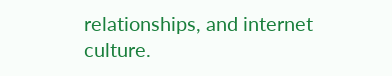relationships, and internet culture.